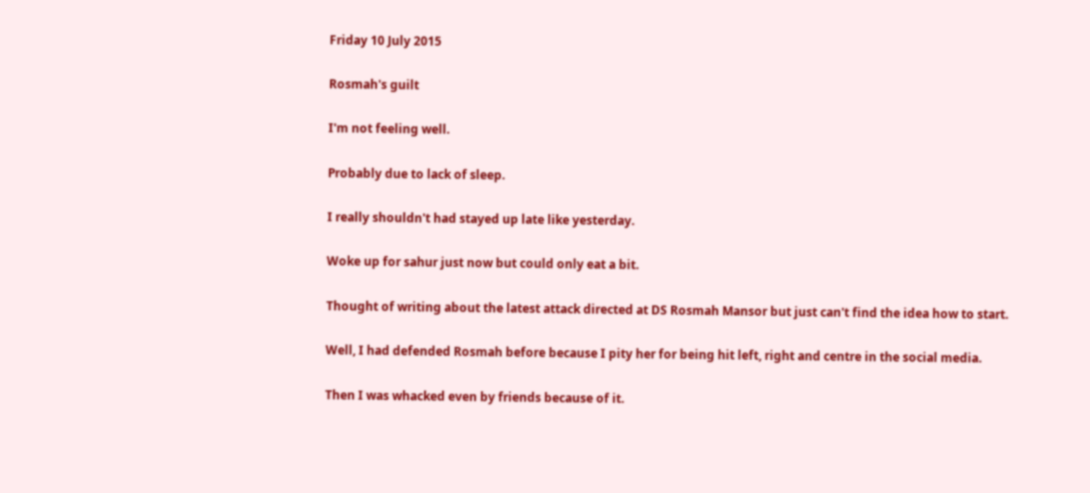Friday 10 July 2015

Rosmah's guilt

I'm not feeling well.

Probably due to lack of sleep.

I really shouldn't had stayed up late like yesterday.

Woke up for sahur just now but could only eat a bit.

Thought of writing about the latest attack directed at DS Rosmah Mansor but just can't find the idea how to start.

Well, I had defended Rosmah before because I pity her for being hit left, right and centre in the social media.

Then I was whacked even by friends because of it.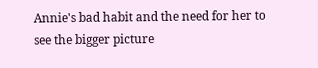Annie's bad habit and the need for her to see the bigger picture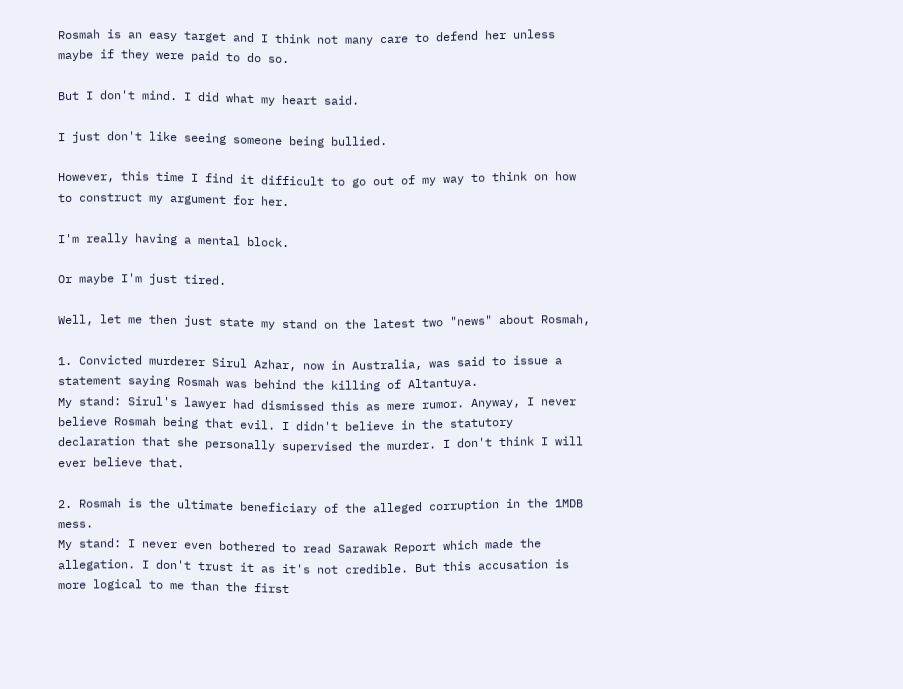Rosmah is an easy target and I think not many care to defend her unless maybe if they were paid to do so.

But I don't mind. I did what my heart said.

I just don't like seeing someone being bullied.

However, this time I find it difficult to go out of my way to think on how to construct my argument for her.

I'm really having a mental block.

Or maybe I'm just tired.

Well, let me then just state my stand on the latest two "news" about Rosmah,

1. Convicted murderer Sirul Azhar, now in Australia, was said to issue a statement saying Rosmah was behind the killing of Altantuya.
My stand: Sirul's lawyer had dismissed this as mere rumor. Anyway, I never believe Rosmah being that evil. I didn't believe in the statutory declaration that she personally supervised the murder. I don't think I will ever believe that.

2. Rosmah is the ultimate beneficiary of the alleged corruption in the 1MDB mess.
My stand: I never even bothered to read Sarawak Report which made the allegation. I don't trust it as it's not credible. But this accusation is more logical to me than the first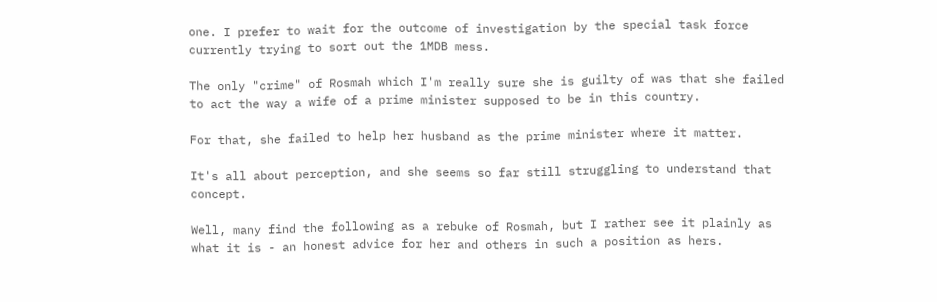one. I prefer to wait for the outcome of investigation by the special task force currently trying to sort out the 1MDB mess.

The only "crime" of Rosmah which I'm really sure she is guilty of was that she failed to act the way a wife of a prime minister supposed to be in this country.

For that, she failed to help her husband as the prime minister where it matter.

It's all about perception, and she seems so far still struggling to understand that concept.

Well, many find the following as a rebuke of Rosmah, but I rather see it plainly as what it is - an honest advice for her and others in such a position as hers.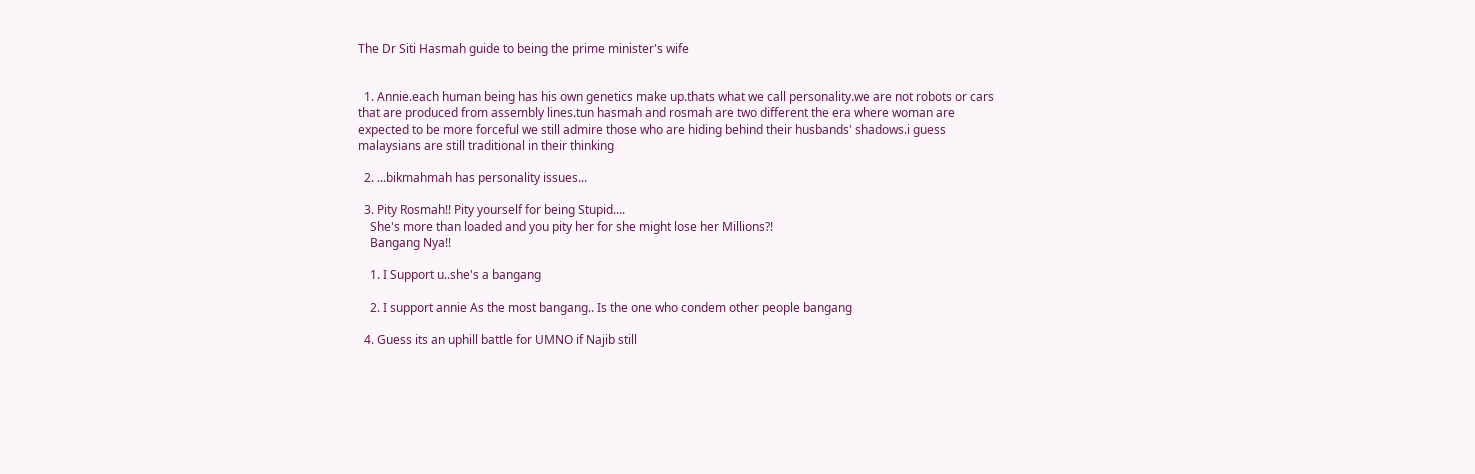The Dr Siti Hasmah guide to being the prime minister's wife


  1. Annie.each human being has his own genetics make up.thats what we call personality.we are not robots or cars that are produced from assembly lines.tun hasmah and rosmah are two different the era where woman are expected to be more forceful we still admire those who are hiding behind their husbands' shadows.i guess malaysians are still traditional in their thinking

  2. ...bikmahmah has personality issues...

  3. Pity Rosmah!! Pity yourself for being Stupid....
    She's more than loaded and you pity her for she might lose her Millions?!
    Bangang Nya!!

    1. I Support u..she's a bangang

    2. I support annie As the most bangang.. Is the one who condem other people bangang

  4. Guess its an uphill battle for UMNO if Najib still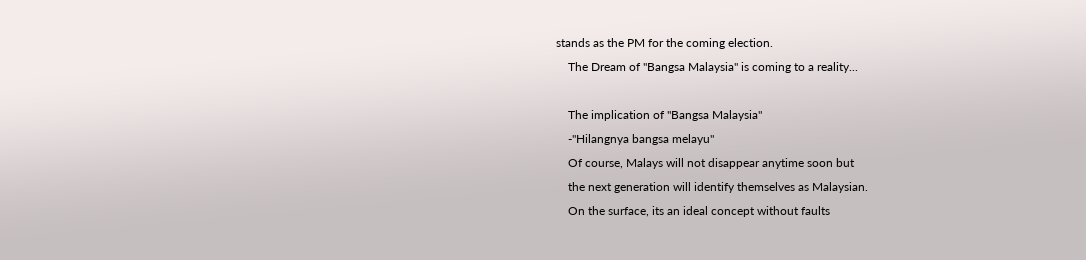stands as the PM for the coming election.
    The Dream of "Bangsa Malaysia" is coming to a reality...

    The implication of "Bangsa Malaysia"
    -"Hilangnya bangsa melayu"
    Of course, Malays will not disappear anytime soon but
    the next generation will identify themselves as Malaysian.
    On the surface, its an ideal concept without faults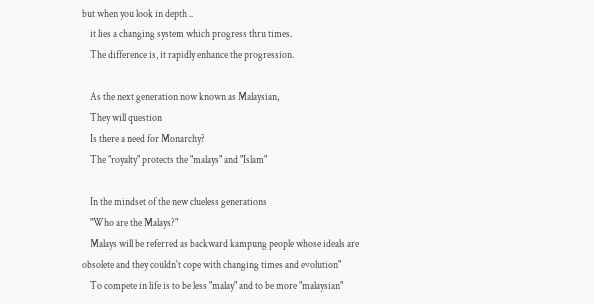but when you look in depth ..
    it lies a changing system which progress thru times.
    The difference is, it rapidly enhance the progression.

    As the next generation now known as Malaysian,
    They will question
    Is there a need for Monarchy?
    The "royalty" protects the "malays" and "Islam"

    In the mindset of the new clueless generations
    "Who are the Malays?"
    Malays will be referred as backward kampung people whose ideals are obsolete and they couldn't cope with changing times and evolution"
    To compete in life is to be less "malay" and to be more "malaysian"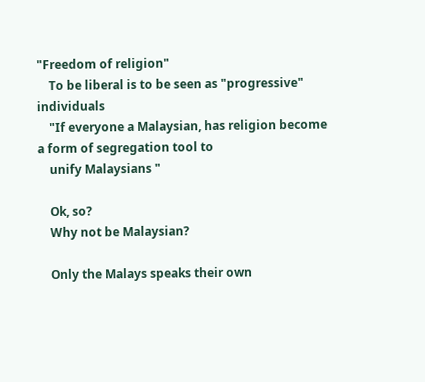"Freedom of religion"
    To be liberal is to be seen as "progressive" individuals
    "If everyone a Malaysian, has religion become a form of segregation tool to
    unify Malaysians "

    Ok, so?
    Why not be Malaysian?

    Only the Malays speaks their own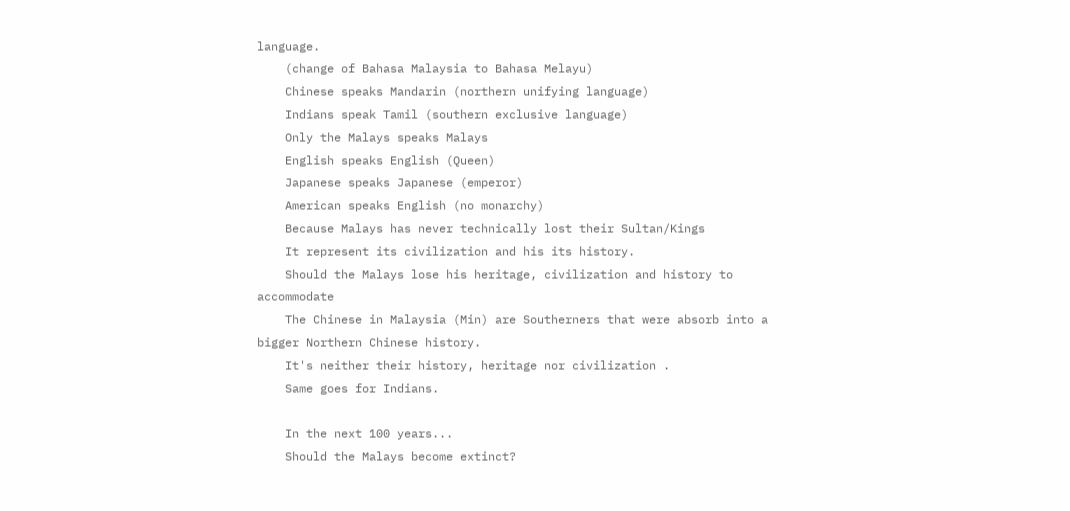language.
    (change of Bahasa Malaysia to Bahasa Melayu)
    Chinese speaks Mandarin (northern unifying language)
    Indians speak Tamil (southern exclusive language)
    Only the Malays speaks Malays
    English speaks English (Queen)
    Japanese speaks Japanese (emperor)
    American speaks English (no monarchy)
    Because Malays has never technically lost their Sultan/Kings
    It represent its civilization and his its history.
    Should the Malays lose his heritage, civilization and history to accommodate
    The Chinese in Malaysia (Min) are Southerners that were absorb into a bigger Northern Chinese history.
    It's neither their history, heritage nor civilization .
    Same goes for Indians.

    In the next 100 years...
    Should the Malays become extinct?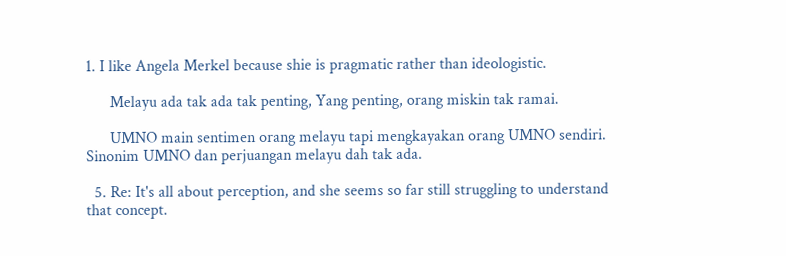1. I like Angela Merkel because shie is pragmatic rather than ideologistic.

      Melayu ada tak ada tak penting, Yang penting, orang miskin tak ramai.

      UMNO main sentimen orang melayu tapi mengkayakan orang UMNO sendiri. Sinonim UMNO dan perjuangan melayu dah tak ada.

  5. Re: It's all about perception, and she seems so far still struggling to understand that concept.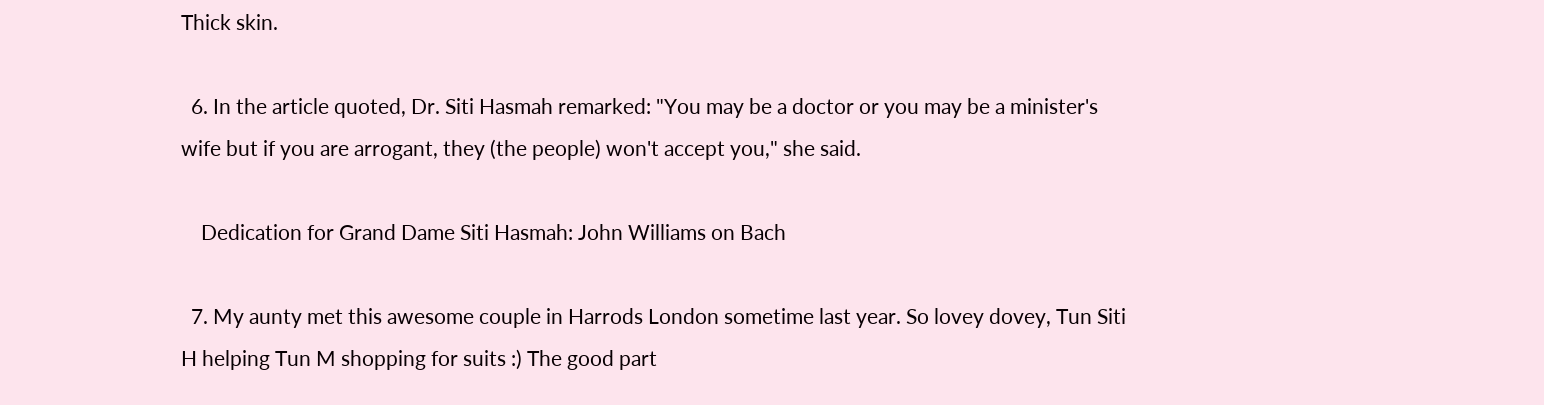Thick skin.

  6. In the article quoted, Dr. Siti Hasmah remarked: "You may be a doctor or you may be a minister's wife but if you are arrogant, they (the people) won't accept you," she said.

    Dedication for Grand Dame Siti Hasmah: John Williams on Bach

  7. My aunty met this awesome couple in Harrods London sometime last year. So lovey dovey, Tun Siti H helping Tun M shopping for suits :) The good part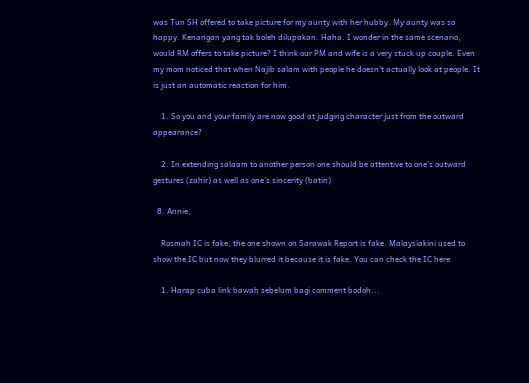was Tun SH offered to take picture for my aunty with her hubby. My aunty was so happy. Kenangan yang tak boleh dilupakan. Haha. I wonder in the same scenario, would RM offers to take picture? I think our PM and wife is a very stuck up couple. Even my mom noticed that when Najib salam with people he doesn't actually look at people. It is just an automatic reaction for him.

    1. So you and your family are now good at judging character just from the outward appearance?

    2. In extending salaam to another person one should be attentive to one's outward gestures (zahir) as well as one's sincerity (batin)

  8. Annie,

    Rosmah IC is fake, the one shown on Sarawak Report is fake. Malaysiakini used to show the IC but now they blurred it because it is fake. You can check the IC here

    1. Harap cuba link bawah sebelum bagi comment bodoh...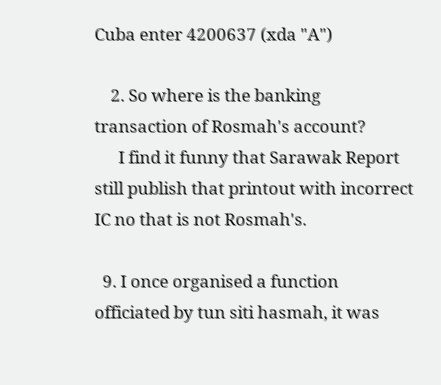Cuba enter 4200637 (xda "A")

    2. So where is the banking transaction of Rosmah's account?
      I find it funny that Sarawak Report still publish that printout with incorrect IC no that is not Rosmah's.

  9. I once organised a function officiated by tun siti hasmah, it was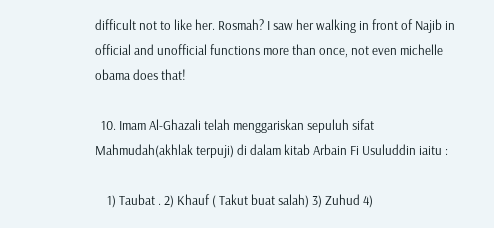difficult not to like her. Rosmah? I saw her walking in front of Najib in official and unofficial functions more than once, not even michelle obama does that!

  10. Imam Al-Ghazali telah menggariskan sepuluh sifat Mahmudah(akhlak terpuji) di dalam kitab Arbain Fi Usuluddin iaitu :

    1) Taubat . 2) Khauf ( Takut buat salah) 3) Zuhud 4)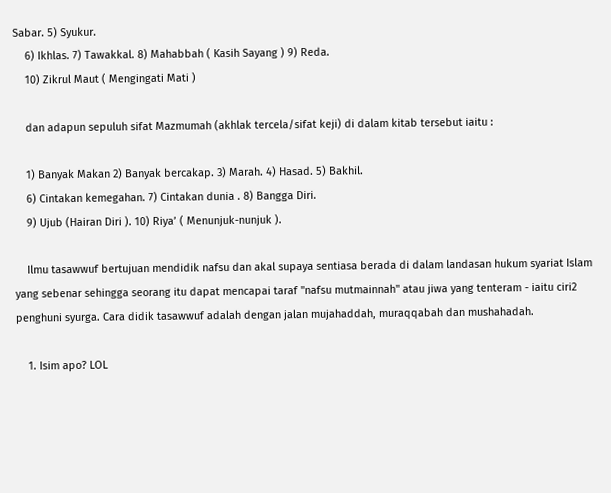Sabar. 5) Syukur.
    6) Ikhlas. 7) Tawakkal. 8) Mahabbah ( Kasih Sayang ) 9) Reda.
    10) Zikrul Maut ( Mengingati Mati )

    dan adapun sepuluh sifat Mazmumah (akhlak tercela/sifat keji) di dalam kitab tersebut iaitu :

    1) Banyak Makan 2) Banyak bercakap. 3) Marah. 4) Hasad. 5) Bakhil.
    6) Cintakan kemegahan. 7) Cintakan dunia . 8) Bangga Diri.
    9) Ujub (Hairan Diri ). 10) Riya’ ( Menunjuk-nunjuk ).

    Ilmu tasawwuf bertujuan mendidik nafsu dan akal supaya sentiasa berada di dalam landasan hukum syariat Islam yang sebenar sehingga seorang itu dapat mencapai taraf "nafsu mutmainnah" atau jiwa yang tenteram - iaitu ciri2 penghuni syurga. Cara didik tasawwuf adalah dengan jalan mujahaddah, muraqqabah dan mushahadah.

    1. Isim apo? LOL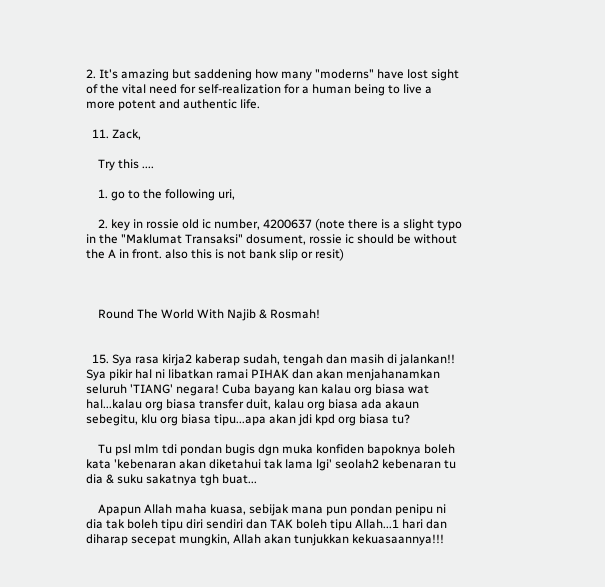2. It's amazing but saddening how many "moderns" have lost sight of the vital need for self-realization for a human being to live a more potent and authentic life.

  11. Zack,

    Try this ....

    1. go to the following uri,

    2. key in rossie old ic number, 4200637 (note there is a slight typo in the "Maklumat Transaksi" dosument, rossie ic should be without the A in front. also this is not bank slip or resit)



    Round The World With Najib & Rosmah!


  15. Sya rasa kirja2 kaberap sudah, tengah dan masih di jalankan!! Sya pikir hal ni libatkan ramai PIHAK dan akan menjahanamkan seluruh 'TIANG' negara! Cuba bayang kan kalau org biasa wat hal...kalau org biasa transfer duit, kalau org biasa ada akaun sebegitu, klu org biasa tipu...apa akan jdi kpd org biasa tu?

    Tu psl mlm tdi pondan bugis dgn muka konfiden bapoknya boleh kata 'kebenaran akan diketahui tak lama lgi' seolah2 kebenaran tu dia & suku sakatnya tgh buat...

    Apapun Allah maha kuasa, sebijak mana pun pondan penipu ni dia tak boleh tipu diri sendiri dan TAK boleh tipu Allah...1 hari dan diharap secepat mungkin, Allah akan tunjukkan kekuasaannya!!!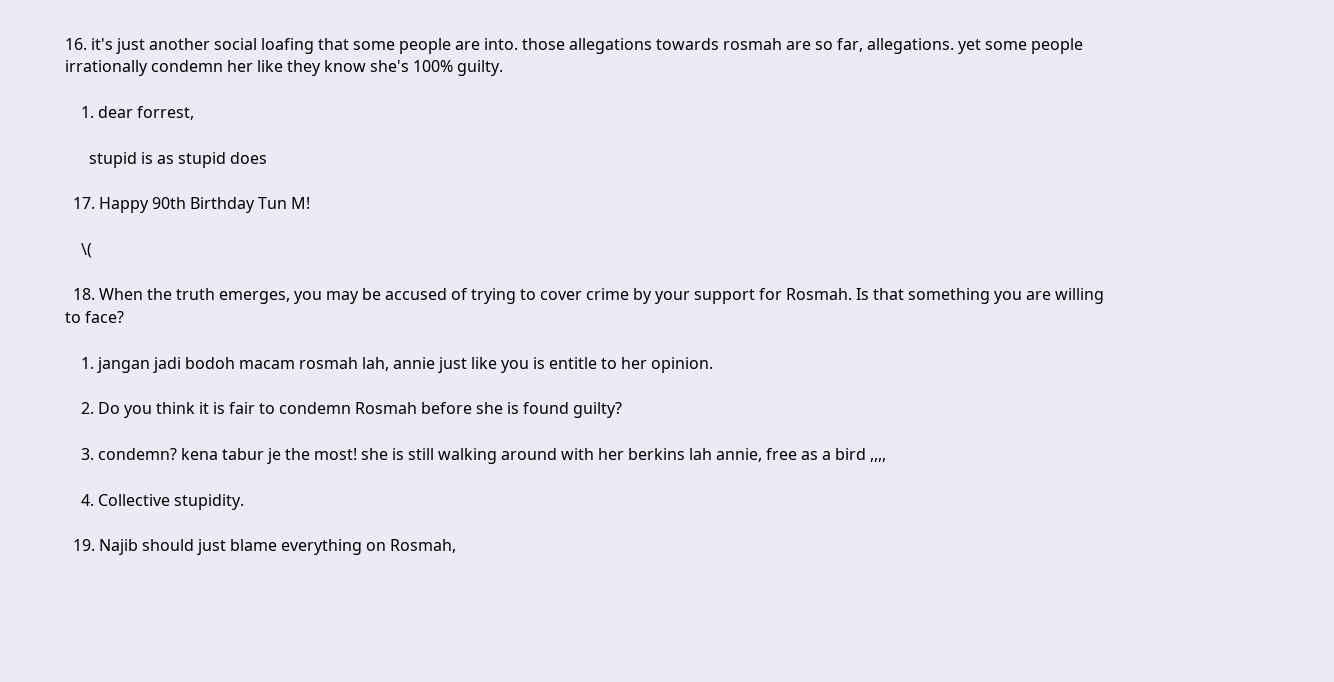16. it's just another social loafing that some people are into. those allegations towards rosmah are so far, allegations. yet some people irrationally condemn her like they know she's 100% guilty.

    1. dear forrest,

      stupid is as stupid does

  17. Happy 90th Birthday Tun M!

    \(

  18. When the truth emerges, you may be accused of trying to cover crime by your support for Rosmah. Is that something you are willing to face?

    1. jangan jadi bodoh macam rosmah lah, annie just like you is entitle to her opinion.

    2. Do you think it is fair to condemn Rosmah before she is found guilty?

    3. condemn? kena tabur je the most! she is still walking around with her berkins lah annie, free as a bird ,,,,

    4. Collective stupidity.

  19. Najib should just blame everything on Rosmah,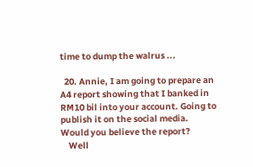time to dump the walrus ...

  20. Annie, I am going to prepare an A4 report showing that I banked in RM10 bil into your account. Going to publish it on the social media. Would you believe the report?
    Well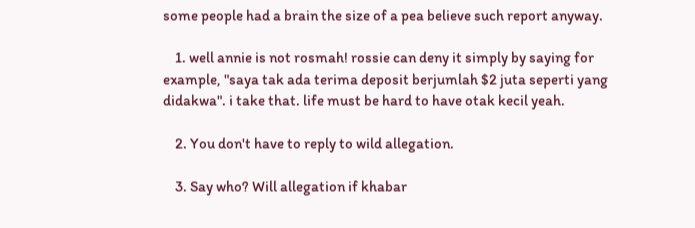some people had a brain the size of a pea believe such report anyway.

    1. well annie is not rosmah! rossie can deny it simply by saying for example, "saya tak ada terima deposit berjumlah $2 juta seperti yang didakwa". i take that. life must be hard to have otak kecil yeah.

    2. You don't have to reply to wild allegation.

    3. Say who? Will allegation if khabar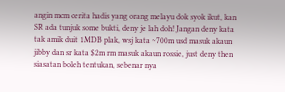angin mcm cerita hadis yang orang melayu dok syok ikut, kan SR ada tunjuk some bukti, deny je lah doh! Jangan deny kata tak amik duit 1MDB plak, wsj kata ~700m usd masuk akaun jibby dan sr kata $2m rm masuk akaun rossie, just deny then siasatan boleh tentukan, sebenar nya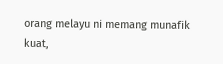orang melayu ni memang munafik kuat,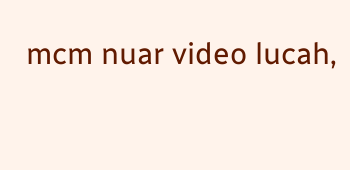mcm nuar video lucah,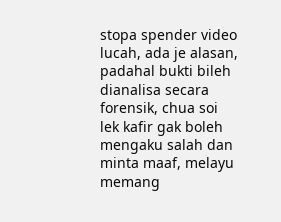stopa spender video lucah, ada je alasan, padahal bukti bileh dianalisa secara forensik, chua soi lek kafir gak boleh mengaku salah dan minta maaf, melayu memang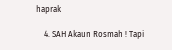haprak

    4. SAH Akaun Rosmah ! Tapi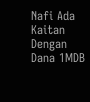Nafi Ada Kaitan Dengan Dana 1MDB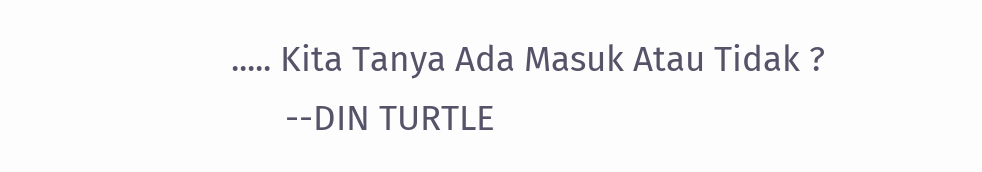..... Kita Tanya Ada Masuk Atau Tidak ?
      --DIN TURTLE